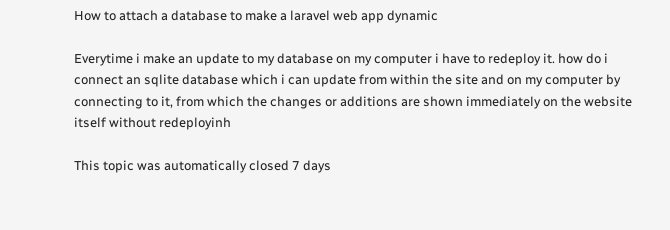How to attach a database to make a laravel web app dynamic

Everytime i make an update to my database on my computer i have to redeploy it. how do i connect an sqlite database which i can update from within the site and on my computer by connecting to it, from which the changes or additions are shown immediately on the website itself without redeployinh

This topic was automatically closed 7 days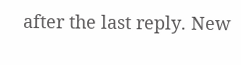after the last reply. New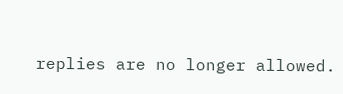replies are no longer allowed.